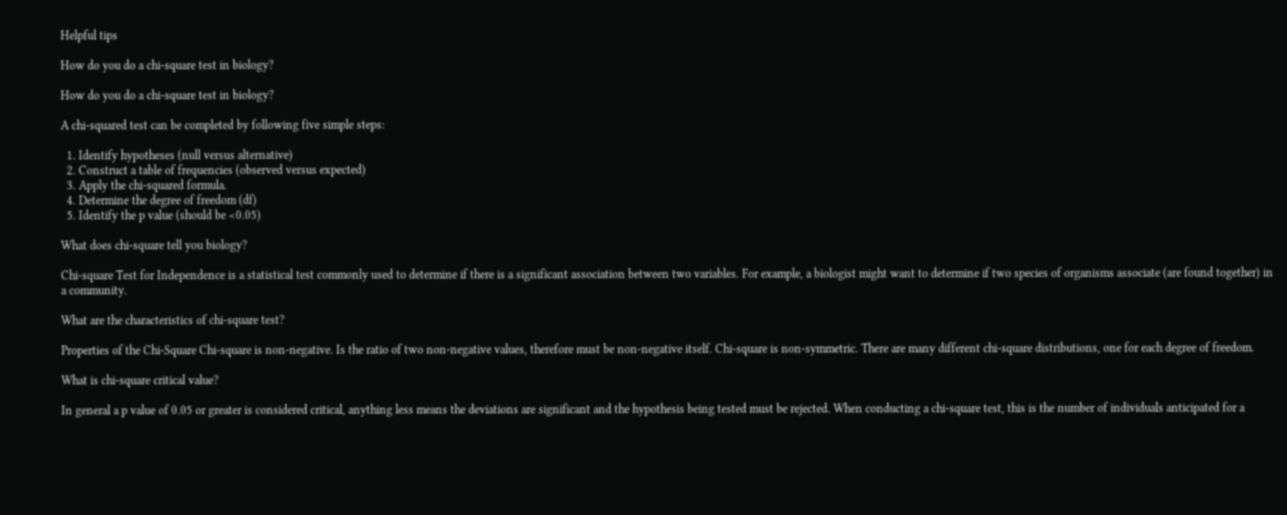Helpful tips

How do you do a chi-square test in biology?

How do you do a chi-square test in biology?

A chi-squared test can be completed by following five simple steps:

  1. Identify hypotheses (null versus alternative)
  2. Construct a table of frequencies (observed versus expected)
  3. Apply the chi-squared formula.
  4. Determine the degree of freedom (df)
  5. Identify the p value (should be <0.05)

What does chi-square tell you biology?

Chi-square Test for Independence is a statistical test commonly used to determine if there is a significant association between two variables. For example, a biologist might want to determine if two species of organisms associate (are found together) in a community.

What are the characteristics of chi-square test?

Properties of the Chi-Square Chi-square is non-negative. Is the ratio of two non-negative values, therefore must be non-negative itself. Chi-square is non-symmetric. There are many different chi-square distributions, one for each degree of freedom.

What is chi-square critical value?

In general a p value of 0.05 or greater is considered critical, anything less means the deviations are significant and the hypothesis being tested must be rejected. When conducting a chi-square test, this is the number of individuals anticipated for a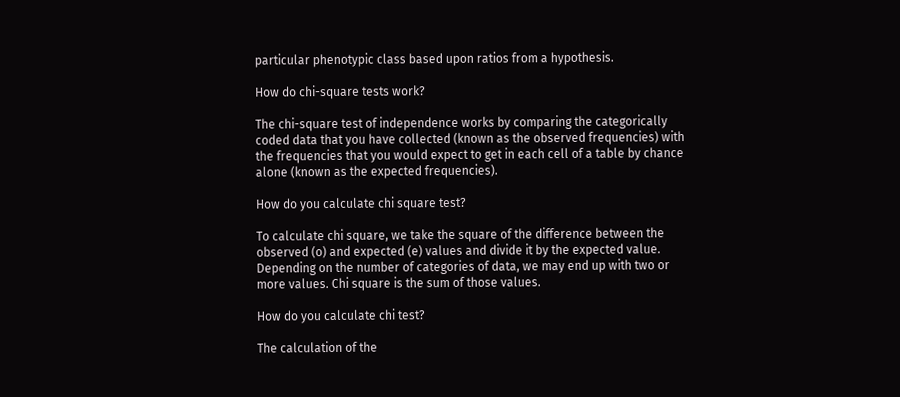particular phenotypic class based upon ratios from a hypothesis.

How do chi-square tests work?

The chi-square test of independence works by comparing the categorically coded data that you have collected (known as the observed frequencies) with the frequencies that you would expect to get in each cell of a table by chance alone (known as the expected frequencies).

How do you calculate chi square test?

To calculate chi square, we take the square of the difference between the observed (o) and expected (e) values and divide it by the expected value. Depending on the number of categories of data, we may end up with two or more values. Chi square is the sum of those values.

How do you calculate chi test?

The calculation of the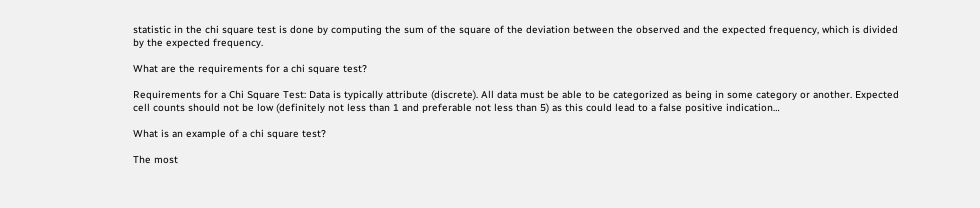statistic in the chi square test is done by computing the sum of the square of the deviation between the observed and the expected frequency, which is divided by the expected frequency.

What are the requirements for a chi square test?

Requirements for a Chi Square Test: Data is typically attribute (discrete). All data must be able to be categorized as being in some category or another. Expected cell counts should not be low (definitely not less than 1 and preferable not less than 5) as this could lead to a false positive indication…

What is an example of a chi square test?

The most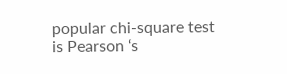popular chi-square test is Pearson ‘s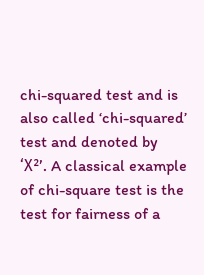chi-squared test and is also called ‘chi-squared’ test and denoted by ‘Χ²’. A classical example of chi-square test is the test for fairness of a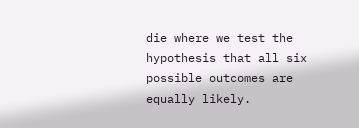die where we test the hypothesis that all six possible outcomes are equally likely.